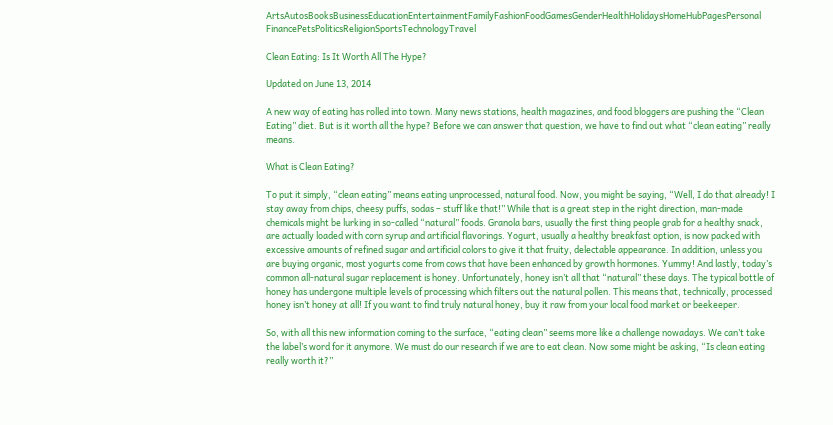ArtsAutosBooksBusinessEducationEntertainmentFamilyFashionFoodGamesGenderHealthHolidaysHomeHubPagesPersonal FinancePetsPoliticsReligionSportsTechnologyTravel

Clean Eating: Is It Worth All The Hype?

Updated on June 13, 2014

A new way of eating has rolled into town. Many news stations, health magazines, and food bloggers are pushing the “Clean Eating” diet. But is it worth all the hype? Before we can answer that question, we have to find out what “clean eating” really means.

What is Clean Eating?

To put it simply, “clean eating” means eating unprocessed, natural food. Now, you might be saying, “Well, I do that already! I stay away from chips, cheesy puffs, sodas – stuff like that!” While that is a great step in the right direction, man-made chemicals might be lurking in so-called “natural” foods. Granola bars, usually the first thing people grab for a healthy snack, are actually loaded with corn syrup and artificial flavorings. Yogurt, usually a healthy breakfast option, is now packed with excessive amounts of refined sugar and artificial colors to give it that fruity, delectable appearance. In addition, unless you are buying organic, most yogurts come from cows that have been enhanced by growth hormones. Yummy! And lastly, today’s common all-natural sugar replacement is honey. Unfortunately, honey isn’t all that “natural” these days. The typical bottle of honey has undergone multiple levels of processing which filters out the natural pollen. This means that, technically, processed honey isn’t honey at all! If you want to find truly natural honey, buy it raw from your local food market or beekeeper.

So, with all this new information coming to the surface, “eating clean” seems more like a challenge nowadays. We can’t take the label’s word for it anymore. We must do our research if we are to eat clean. Now some might be asking, “Is clean eating really worth it?”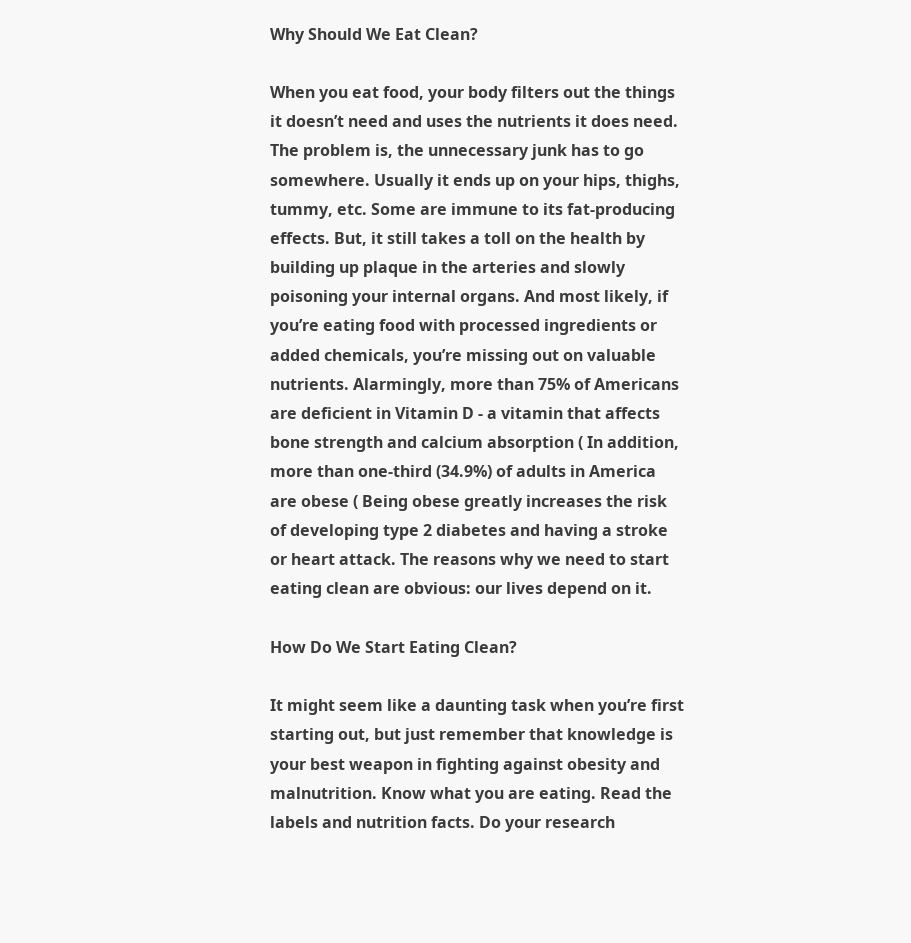Why Should We Eat Clean?

When you eat food, your body filters out the things it doesn’t need and uses the nutrients it does need. The problem is, the unnecessary junk has to go somewhere. Usually it ends up on your hips, thighs, tummy, etc. Some are immune to its fat-producing effects. But, it still takes a toll on the health by building up plaque in the arteries and slowly poisoning your internal organs. And most likely, if you’re eating food with processed ingredients or added chemicals, you’re missing out on valuable nutrients. Alarmingly, more than 75% of Americans are deficient in Vitamin D - a vitamin that affects bone strength and calcium absorption ( In addition, more than one-third (34.9%) of adults in America are obese ( Being obese greatly increases the risk of developing type 2 diabetes and having a stroke or heart attack. The reasons why we need to start eating clean are obvious: our lives depend on it.

How Do We Start Eating Clean?

It might seem like a daunting task when you’re first starting out, but just remember that knowledge is your best weapon in fighting against obesity and malnutrition. Know what you are eating. Read the labels and nutrition facts. Do your research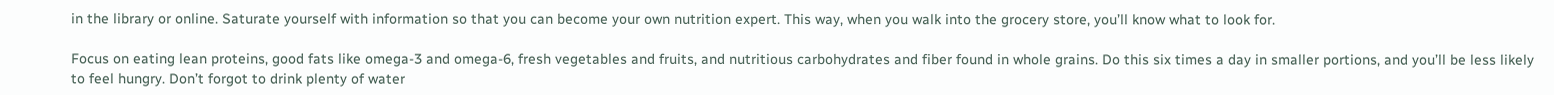in the library or online. Saturate yourself with information so that you can become your own nutrition expert. This way, when you walk into the grocery store, you’ll know what to look for.

Focus on eating lean proteins, good fats like omega-3 and omega-6, fresh vegetables and fruits, and nutritious carbohydrates and fiber found in whole grains. Do this six times a day in smaller portions, and you’ll be less likely to feel hungry. Don’t forgot to drink plenty of water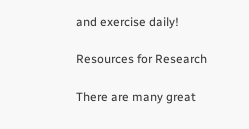and exercise daily!

Resources for Research

There are many great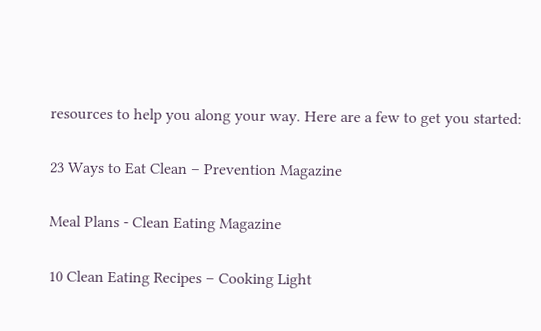resources to help you along your way. Here are a few to get you started:

23 Ways to Eat Clean – Prevention Magazine

Meal Plans - Clean Eating Magazine

10 Clean Eating Recipes – Cooking Light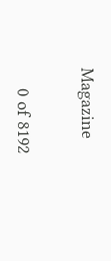Magazine


    0 of 8192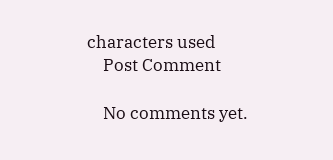characters used
    Post Comment

    No comments yet.